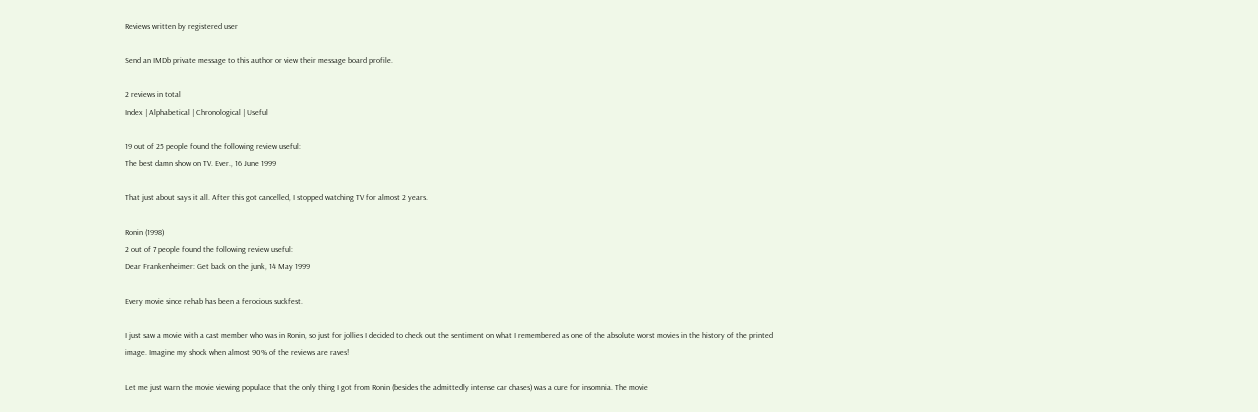Reviews written by registered user

Send an IMDb private message to this author or view their message board profile.

2 reviews in total
Index | Alphabetical | Chronological | Useful

19 out of 25 people found the following review useful:
The best damn show on TV. Ever., 16 June 1999

That just about says it all. After this got cancelled, I stopped watching TV for almost 2 years.

Ronin (1998)
2 out of 7 people found the following review useful:
Dear Frankenheimer: Get back on the junk, 14 May 1999

Every movie since rehab has been a ferocious suckfest.

I just saw a movie with a cast member who was in Ronin, so just for jollies I decided to check out the sentiment on what I remembered as one of the absolute worst movies in the history of the printed image. Imagine my shock when almost 90% of the reviews are raves!

Let me just warn the movie viewing populace that the only thing I got from Ronin (besides the admittedly intense car chases) was a cure for insomnia. The movie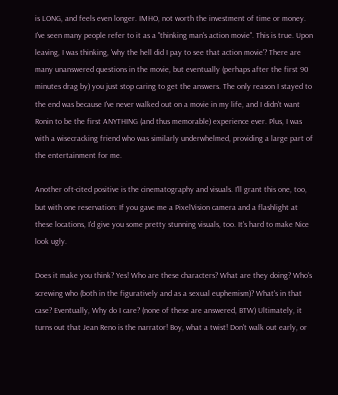is LONG, and feels even longer. IMHO, not worth the investment of time or money. I've seen many people refer to it as a "thinking man's action movie". This is true. Upon leaving, I was thinking, 'why the hell did I pay to see that action movie'? There are many unanswered questions in the movie, but eventually (perhaps after the first 90 minutes drag by) you just stop caring to get the answers. The only reason I stayed to the end was because I've never walked out on a movie in my life, and I didn't want Ronin to be the first ANYTHING (and thus memorable) experience ever. Plus, I was with a wisecracking friend who was similarly underwhelmed, providing a large part of the entertainment for me.

Another oft-cited positive is the cinematography and visuals. I'll grant this one, too, but with one reservation: If you gave me a PixelVision camera and a flashlight at these locations, I'd give you some pretty stunning visuals, too. It's hard to make Nice look ugly.

Does it make you think? Yes! Who are these characters? What are they doing? Who's screwing who (both in the figuratively and as a sexual euphemism)? What's in that case? Eventually, Why do I care? (none of these are answered, BTW) Ultimately, it turns out that Jean Reno is the narrator! Boy, what a twist! Don't walk out early, or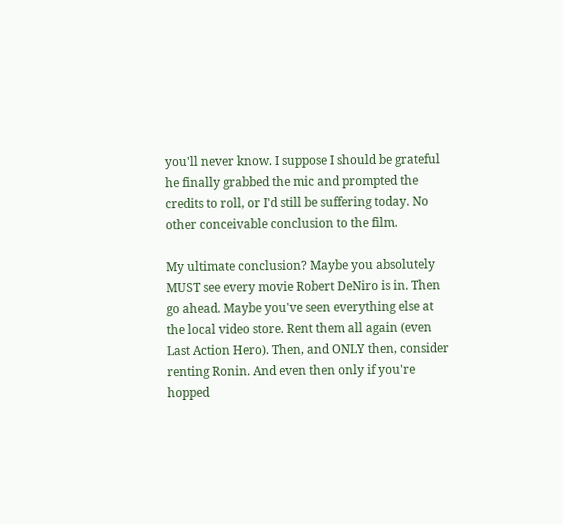you'll never know. I suppose I should be grateful he finally grabbed the mic and prompted the credits to roll, or I'd still be suffering today. No other conceivable conclusion to the film.

My ultimate conclusion? Maybe you absolutely MUST see every movie Robert DeNiro is in. Then go ahead. Maybe you've seen everything else at the local video store. Rent them all again (even Last Action Hero). Then, and ONLY then, consider renting Ronin. And even then only if you're hopped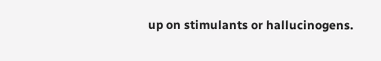up on stimulants or hallucinogens.